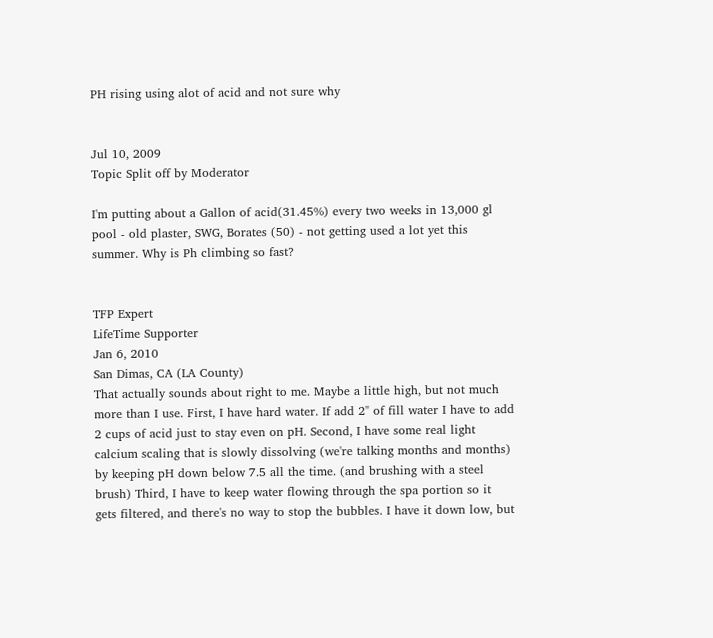PH rising using alot of acid and not sure why


Jul 10, 2009
Topic Split off by Moderator

I'm putting about a Gallon of acid(31.45%) every two weeks in 13,000 gl pool - old plaster, SWG, Borates (50) - not getting used a lot yet this summer. Why is Ph climbing so fast?


TFP Expert
LifeTime Supporter
Jan 6, 2010
San Dimas, CA (LA County)
That actually sounds about right to me. Maybe a little high, but not much more than I use. First, I have hard water. If add 2" of fill water I have to add 2 cups of acid just to stay even on pH. Second, I have some real light calcium scaling that is slowly dissolving (we're talking months and months) by keeping pH down below 7.5 all the time. (and brushing with a steel brush) Third, I have to keep water flowing through the spa portion so it gets filtered, and there's no way to stop the bubbles. I have it down low, but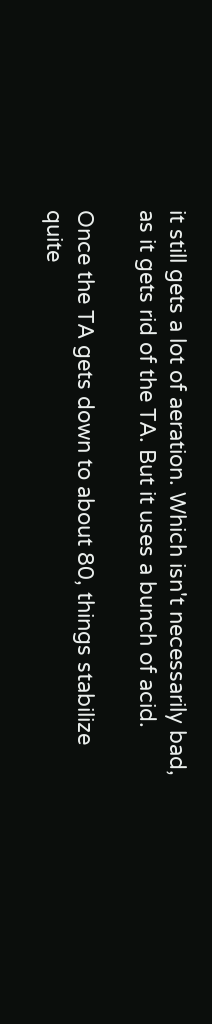it still gets a lot of aeration. Which isn't necessarily bad, as it gets rid of the TA. But it uses a bunch of acid.

Once the TA gets down to about 80, things stabilize quite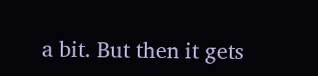a bit. But then it gets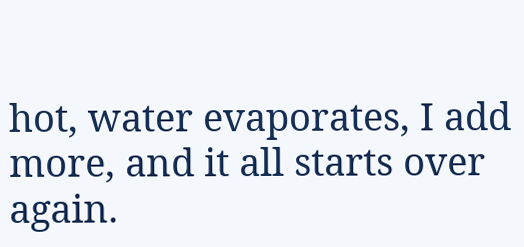hot, water evaporates, I add more, and it all starts over again.